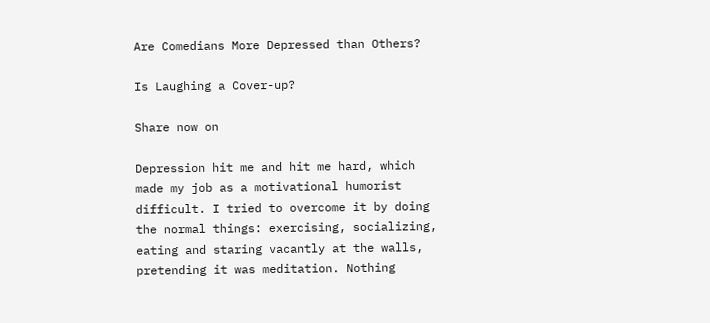Are Comedians More Depressed than Others?

Is Laughing a Cover-up?

Share now on

Depression hit me and hit me hard, which made my job as a motivational humorist difficult. I tried to overcome it by doing the normal things: exercising, socializing, eating and staring vacantly at the walls, pretending it was meditation. Nothing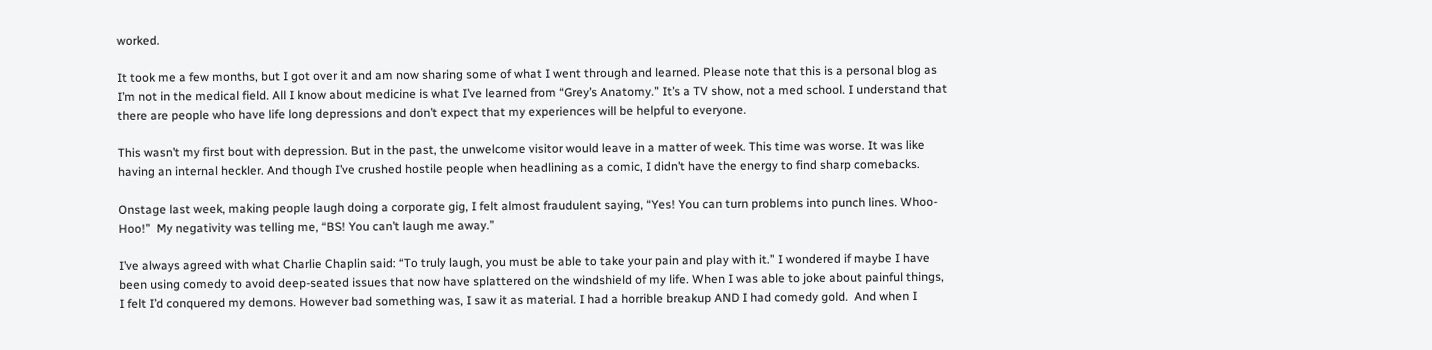worked.

It took me a few months, but I got over it and am now sharing some of what I went through and learned. Please note that this is a personal blog as I’m not in the medical field. All I know about medicine is what I’ve learned from “Grey’s Anatomy.” It’s a TV show, not a med school. I understand that there are people who have life long depressions and don’t expect that my experiences will be helpful to everyone.

This wasn’t my first bout with depression. But in the past, the unwelcome visitor would leave in a matter of week. This time was worse. It was like having an internal heckler. And though I’ve crushed hostile people when headlining as a comic, I didn’t have the energy to find sharp comebacks.

Onstage last week, making people laugh doing a corporate gig, I felt almost fraudulent saying, “Yes! You can turn problems into punch lines. Whoo-Hoo!”  My negativity was telling me, “BS! You can’t laugh me away.”

I’ve always agreed with what Charlie Chaplin said: “To truly laugh, you must be able to take your pain and play with it.” I wondered if maybe I have been using comedy to avoid deep-seated issues that now have splattered on the windshield of my life. When I was able to joke about painful things, I felt I’d conquered my demons. However bad something was, I saw it as material. I had a horrible breakup AND I had comedy gold.  And when I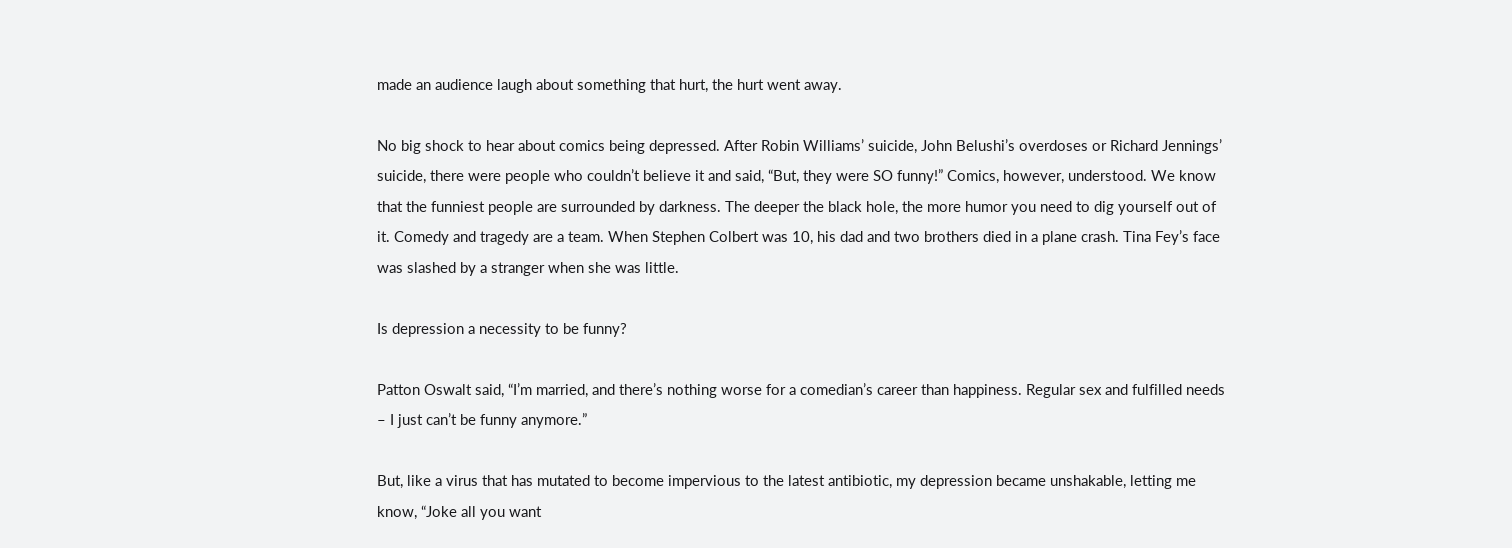made an audience laugh about something that hurt, the hurt went away.

No big shock to hear about comics being depressed. After Robin Williams’ suicide, John Belushi’s overdoses or Richard Jennings’ suicide, there were people who couldn’t believe it and said, “But, they were SO funny!” Comics, however, understood. We know that the funniest people are surrounded by darkness. The deeper the black hole, the more humor you need to dig yourself out of it. Comedy and tragedy are a team. When Stephen Colbert was 10, his dad and two brothers died in a plane crash. Tina Fey’s face was slashed by a stranger when she was little.

Is depression a necessity to be funny?

Patton Oswalt said, “I’m married, and there’s nothing worse for a comedian’s career than happiness. Regular sex and fulfilled needs – I just can’t be funny anymore.”

But, like a virus that has mutated to become impervious to the latest antibiotic, my depression became unshakable, letting me know, “Joke all you want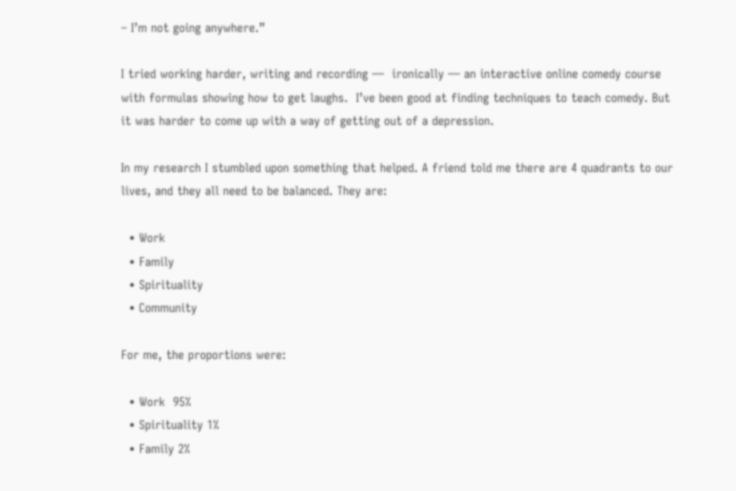– I’m not going anywhere.”

I tried working harder, writing and recording —  ironically — an interactive online comedy course with formulas showing how to get laughs.  I’ve been good at finding techniques to teach comedy. But it was harder to come up with a way of getting out of a depression.

In my research I stumbled upon something that helped. A friend told me there are 4 quadrants to our lives, and they all need to be balanced. They are:

  • Work
  • Family
  • Spirituality
  • Community

For me, the proportions were:

  • Work  95%
  • Spirituality 1%
  • Family 2%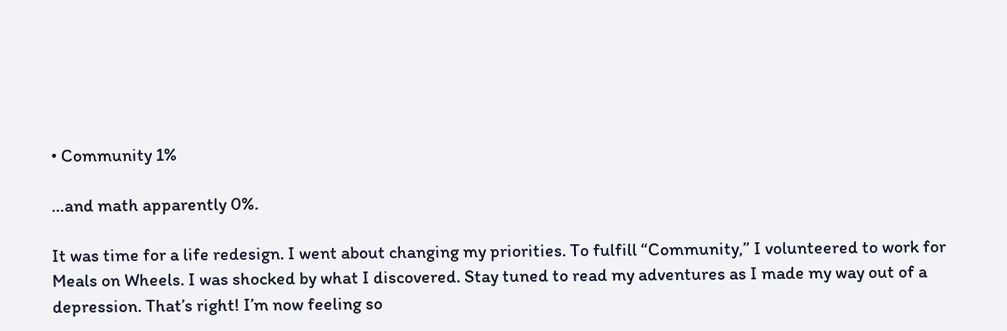• Community 1%

…and math apparently 0%.

It was time for a life redesign. I went about changing my priorities. To fulfill “Community,” I volunteered to work for Meals on Wheels. I was shocked by what I discovered. Stay tuned to read my adventures as I made my way out of a depression. That’s right! I’m now feeling so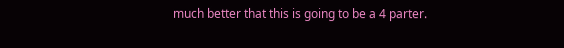much better that this is going to be a 4 parter.